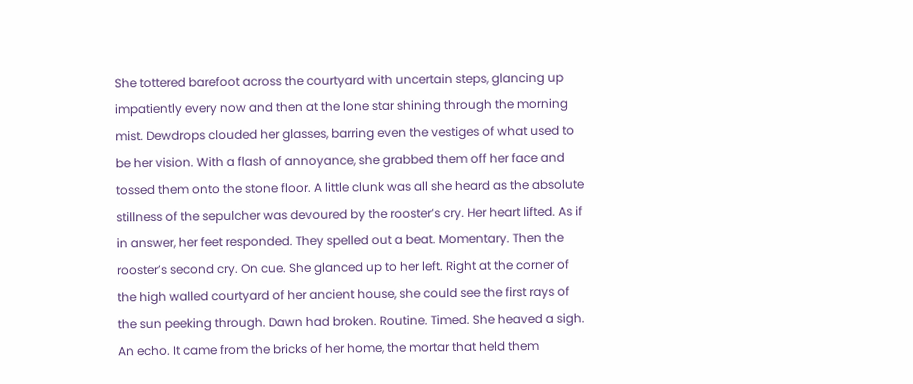She tottered barefoot across the courtyard with uncertain steps, glancing up impatiently every now and then at the lone star shining through the morning mist. Dewdrops clouded her glasses, barring even the vestiges of what used to be her vision. With a flash of annoyance, she grabbed them off her face and tossed them onto the stone floor. A little clunk was all she heard as the absolute stillness of the sepulcher was devoured by the rooster’s cry. Her heart lifted. As if in answer, her feet responded. They spelled out a beat. Momentary. Then the rooster’s second cry. On cue. She glanced up to her left. Right at the corner of the high walled courtyard of her ancient house, she could see the first rays of the sun peeking through. Dawn had broken. Routine. Timed. She heaved a sigh. An echo. It came from the bricks of her home, the mortar that held them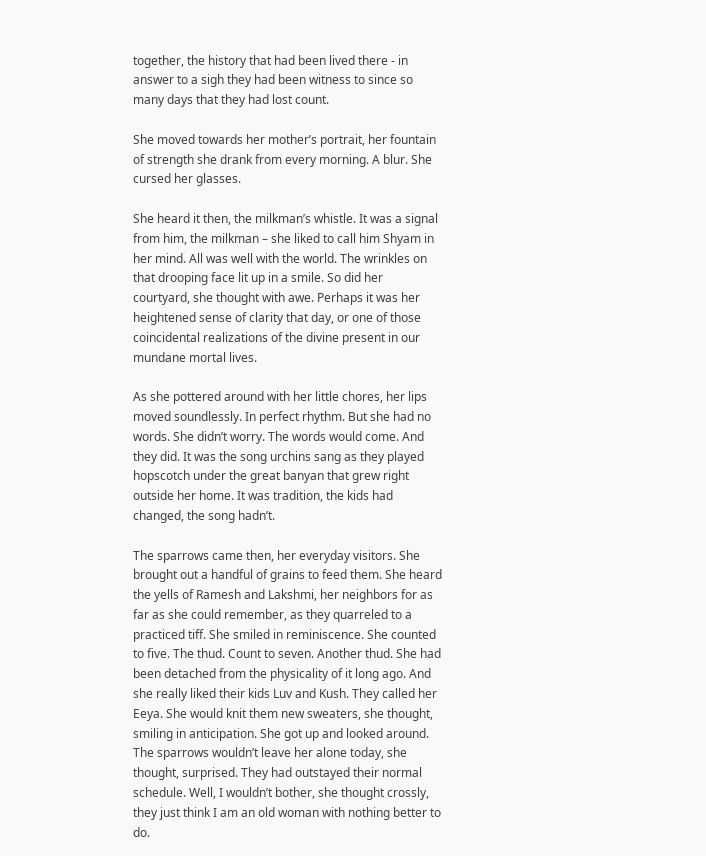together, the history that had been lived there - in answer to a sigh they had been witness to since so many days that they had lost count.

She moved towards her mother’s portrait, her fountain of strength she drank from every morning. A blur. She cursed her glasses.

She heard it then, the milkman’s whistle. It was a signal from him, the milkman – she liked to call him Shyam in her mind. All was well with the world. The wrinkles on that drooping face lit up in a smile. So did her courtyard, she thought with awe. Perhaps it was her heightened sense of clarity that day, or one of those coincidental realizations of the divine present in our mundane mortal lives.

As she pottered around with her little chores, her lips moved soundlessly. In perfect rhythm. But she had no words. She didn’t worry. The words would come. And they did. It was the song urchins sang as they played hopscotch under the great banyan that grew right outside her home. It was tradition, the kids had changed, the song hadn’t.

The sparrows came then, her everyday visitors. She brought out a handful of grains to feed them. She heard the yells of Ramesh and Lakshmi, her neighbors for as far as she could remember, as they quarreled to a practiced tiff. She smiled in reminiscence. She counted to five. The thud. Count to seven. Another thud. She had been detached from the physicality of it long ago. And she really liked their kids Luv and Kush. They called her Eeya. She would knit them new sweaters, she thought, smiling in anticipation. She got up and looked around. The sparrows wouldn’t leave her alone today, she thought, surprised. They had outstayed their normal schedule. Well, I wouldn’t bother, she thought crossly, they just think I am an old woman with nothing better to do.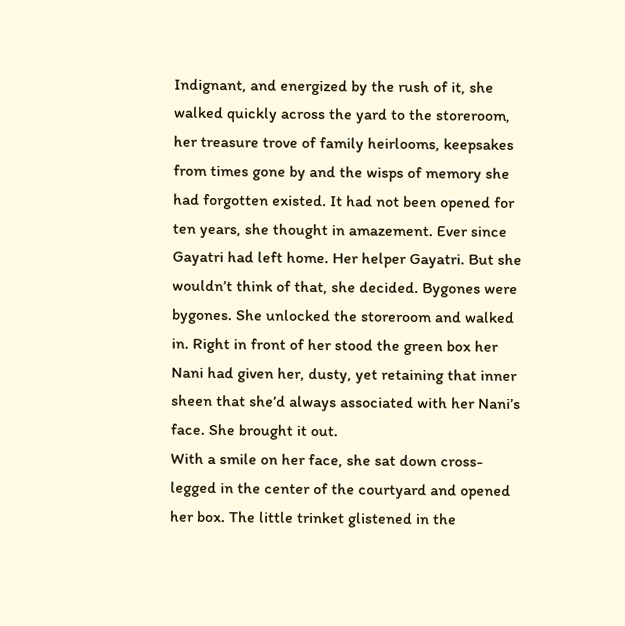Indignant, and energized by the rush of it, she walked quickly across the yard to the storeroom, her treasure trove of family heirlooms, keepsakes from times gone by and the wisps of memory she had forgotten existed. It had not been opened for ten years, she thought in amazement. Ever since Gayatri had left home. Her helper Gayatri. But she wouldn’t think of that, she decided. Bygones were bygones. She unlocked the storeroom and walked in. Right in front of her stood the green box her Nani had given her, dusty, yet retaining that inner sheen that she’d always associated with her Nani’s face. She brought it out.
With a smile on her face, she sat down cross-legged in the center of the courtyard and opened her box. The little trinket glistened in the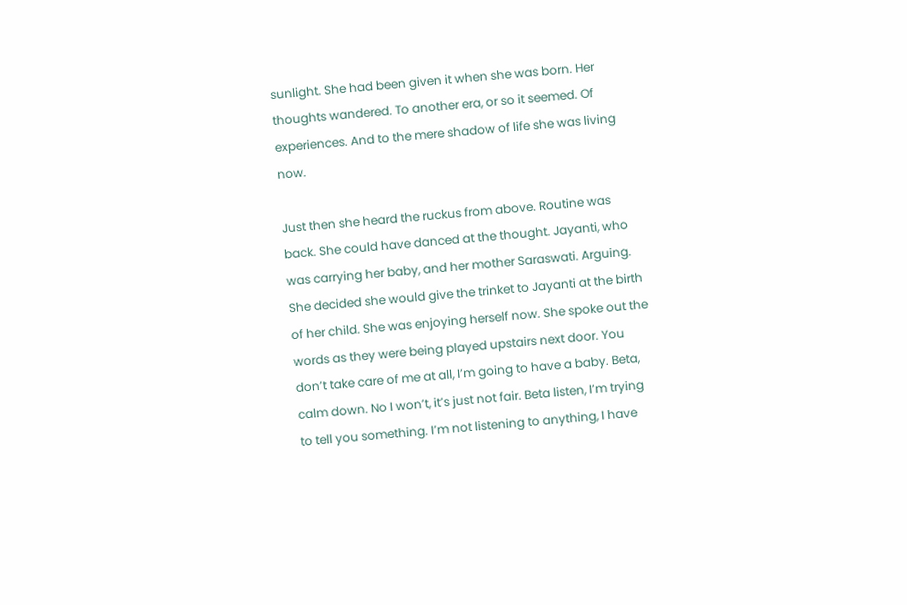sunlight. She had been given it when she was born. Her thoughts wandered. To another era, or so it seemed. Of experiences. And to the mere shadow of life she was living now.

Just then she heard the ruckus from above. Routine was back. She could have danced at the thought. Jayanti, who was carrying her baby, and her mother Saraswati. Arguing. She decided she would give the trinket to Jayanti at the birth of her child. She was enjoying herself now. She spoke out the words as they were being played upstairs next door. You don’t take care of me at all, I’m going to have a baby. Beta, calm down. No I won’t, it’s just not fair. Beta listen, I’m trying to tell you something. I’m not listening to anything, I have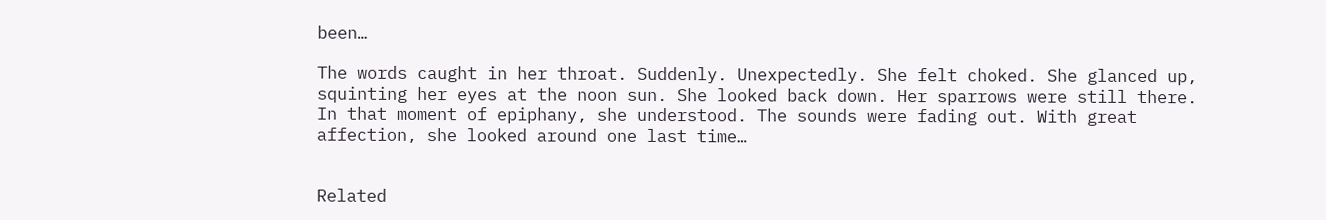been…

The words caught in her throat. Suddenly. Unexpectedly. She felt choked. She glanced up, squinting her eyes at the noon sun. She looked back down. Her sparrows were still there. In that moment of epiphany, she understood. The sounds were fading out. With great affection, she looked around one last time…


Related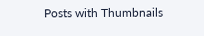Posts with Thumbnails